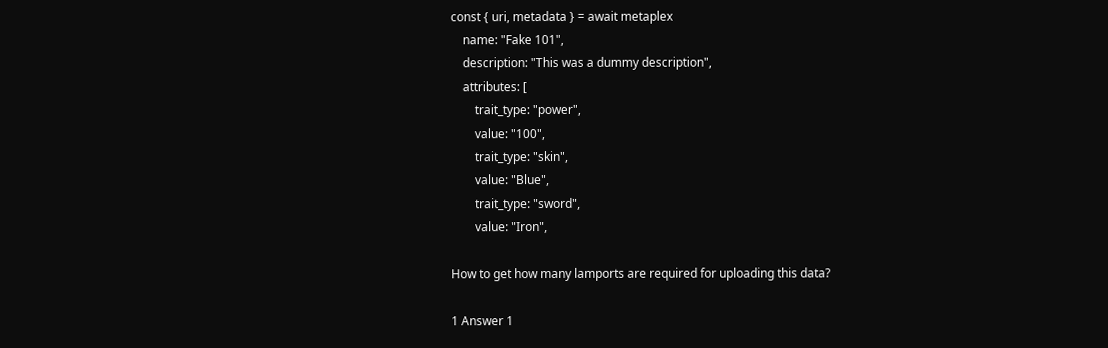const { uri, metadata } = await metaplex
    name: "Fake 101",
    description: "This was a dummy description",
    attributes: [
        trait_type: "power",
        value: "100",
        trait_type: "skin",
        value: "Blue",
        trait_type: "sword",
        value: "Iron",

How to get how many lamports are required for uploading this data?

1 Answer 1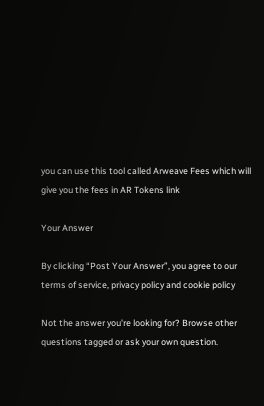you can use this tool called Arweave Fees which will give you the fees in AR Tokens link

Your Answer

By clicking “Post Your Answer”, you agree to our terms of service, privacy policy and cookie policy

Not the answer you're looking for? Browse other questions tagged or ask your own question.